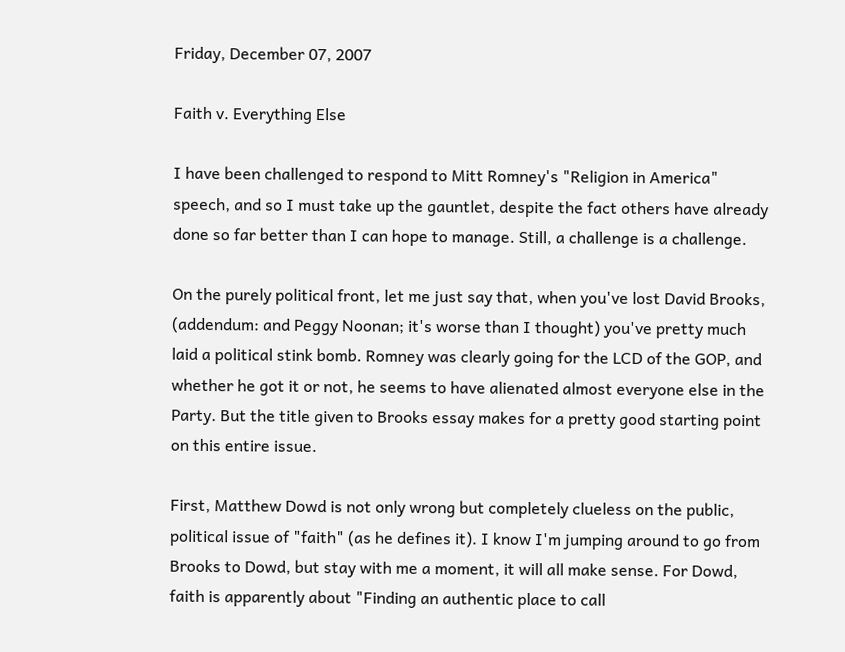Friday, December 07, 2007

Faith v. Everything Else

I have been challenged to respond to Mitt Romney's "Religion in America" speech, and so I must take up the gauntlet, despite the fact others have already done so far better than I can hope to manage. Still, a challenge is a challenge.

On the purely political front, let me just say that, when you've lost David Brooks, (addendum: and Peggy Noonan; it's worse than I thought) you've pretty much laid a political stink bomb. Romney was clearly going for the LCD of the GOP, and whether he got it or not, he seems to have alienated almost everyone else in the Party. But the title given to Brooks essay makes for a pretty good starting point on this entire issue.

First, Matthew Dowd is not only wrong but completely clueless on the public, political issue of "faith" (as he defines it). I know I'm jumping around to go from Brooks to Dowd, but stay with me a moment, it will all make sense. For Dowd, faith is apparently about "Finding an authentic place to call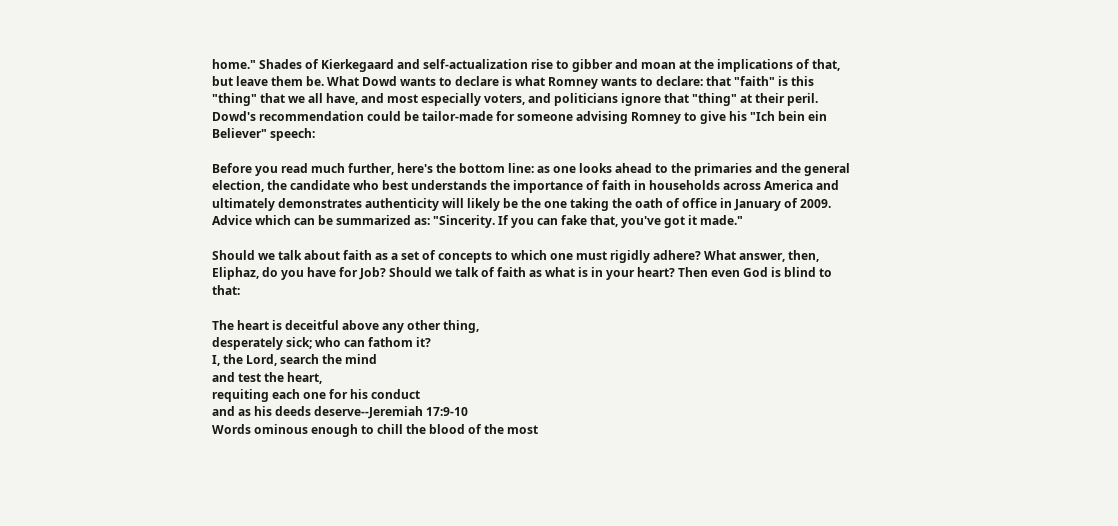home." Shades of Kierkegaard and self-actualization rise to gibber and moan at the implications of that, but leave them be. What Dowd wants to declare is what Romney wants to declare: that "faith" is this "thing" that we all have, and most especially voters, and politicians ignore that "thing" at their peril. Dowd's recommendation could be tailor-made for someone advising Romney to give his "Ich bein ein Believer" speech:

Before you read much further, here's the bottom line: as one looks ahead to the primaries and the general election, the candidate who best understands the importance of faith in households across America and ultimately demonstrates authenticity will likely be the one taking the oath of office in January of 2009.
Advice which can be summarized as: "Sincerity. If you can fake that, you've got it made."

Should we talk about faith as a set of concepts to which one must rigidly adhere? What answer, then, Eliphaz, do you have for Job? Should we talk of faith as what is in your heart? Then even God is blind to that:

The heart is deceitful above any other thing,
desperately sick; who can fathom it?
I, the Lord, search the mind
and test the heart,
requiting each one for his conduct
and as his deeds deserve--Jeremiah 17:9-10
Words ominous enough to chill the blood of the most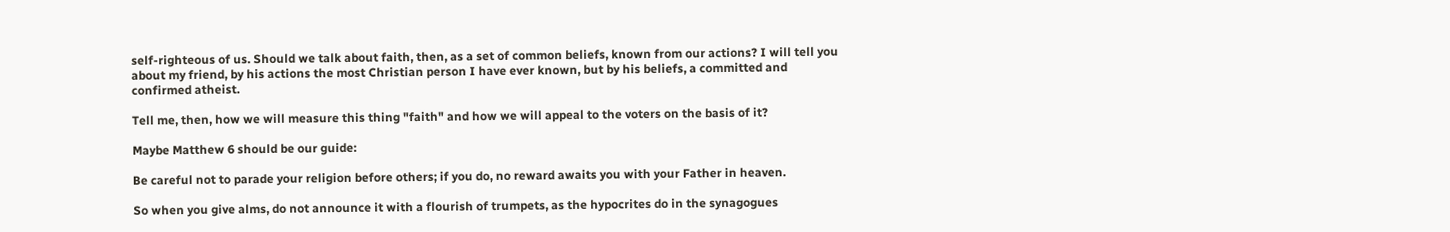self-righteous of us. Should we talk about faith, then, as a set of common beliefs, known from our actions? I will tell you about my friend, by his actions the most Christian person I have ever known, but by his beliefs, a committed and confirmed atheist.

Tell me, then, how we will measure this thing "faith" and how we will appeal to the voters on the basis of it?

Maybe Matthew 6 should be our guide:

Be careful not to parade your religion before others; if you do, no reward awaits you with your Father in heaven.

So when you give alms, do not announce it with a flourish of trumpets, as the hypocrites do in the synagogues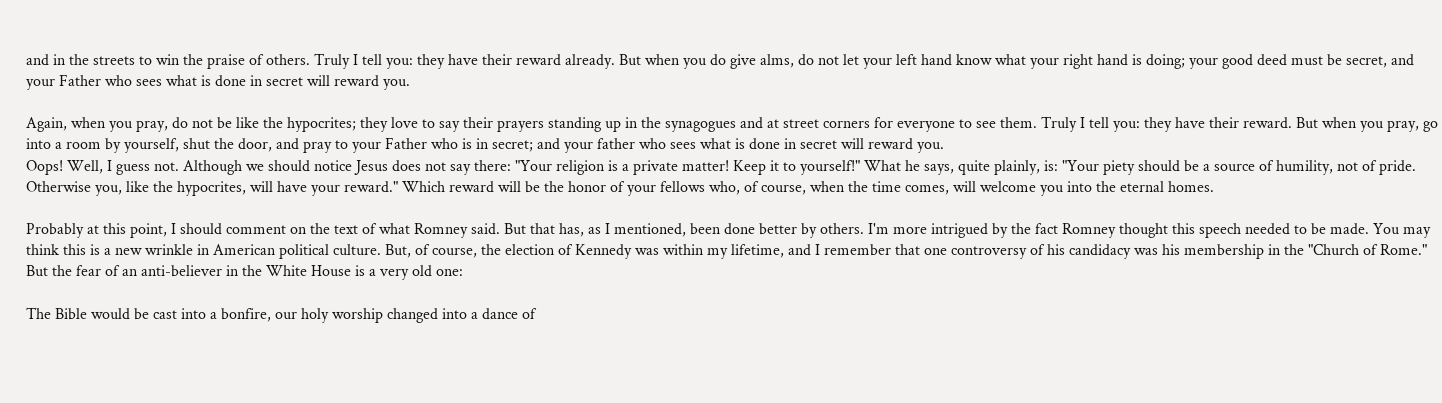and in the streets to win the praise of others. Truly I tell you: they have their reward already. But when you do give alms, do not let your left hand know what your right hand is doing; your good deed must be secret, and your Father who sees what is done in secret will reward you.

Again, when you pray, do not be like the hypocrites; they love to say their prayers standing up in the synagogues and at street corners for everyone to see them. Truly I tell you: they have their reward. But when you pray, go into a room by yourself, shut the door, and pray to your Father who is in secret; and your father who sees what is done in secret will reward you.
Oops! Well, I guess not. Although we should notice Jesus does not say there: "Your religion is a private matter! Keep it to yourself!" What he says, quite plainly, is: "Your piety should be a source of humility, not of pride. Otherwise you, like the hypocrites, will have your reward." Which reward will be the honor of your fellows who, of course, when the time comes, will welcome you into the eternal homes.

Probably at this point, I should comment on the text of what Romney said. But that has, as I mentioned, been done better by others. I'm more intrigued by the fact Romney thought this speech needed to be made. You may think this is a new wrinkle in American political culture. But, of course, the election of Kennedy was within my lifetime, and I remember that one controversy of his candidacy was his membership in the "Church of Rome." But the fear of an anti-believer in the White House is a very old one:

The Bible would be cast into a bonfire, our holy worship changed into a dance of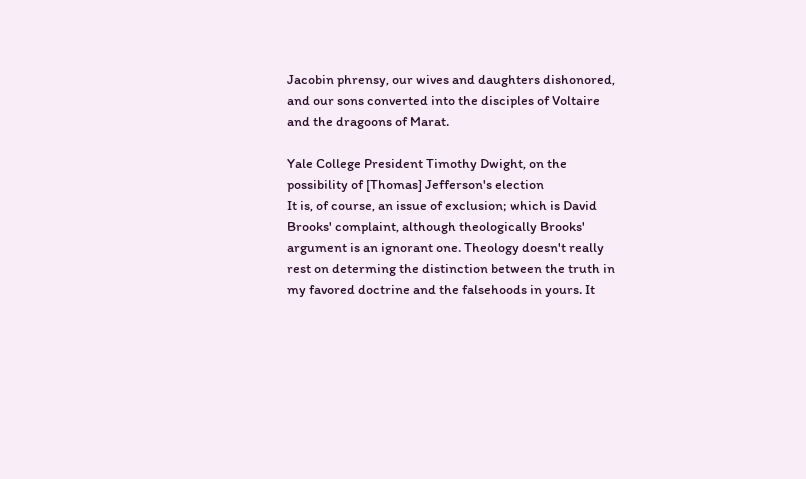Jacobin phrensy, our wives and daughters dishonored, and our sons converted into the disciples of Voltaire and the dragoons of Marat.

Yale College President Timothy Dwight, on the possibility of [Thomas] Jefferson's election
It is, of course, an issue of exclusion; which is David Brooks' complaint, although theologically Brooks' argument is an ignorant one. Theology doesn't really rest on determing the distinction between the truth in my favored doctrine and the falsehoods in yours. It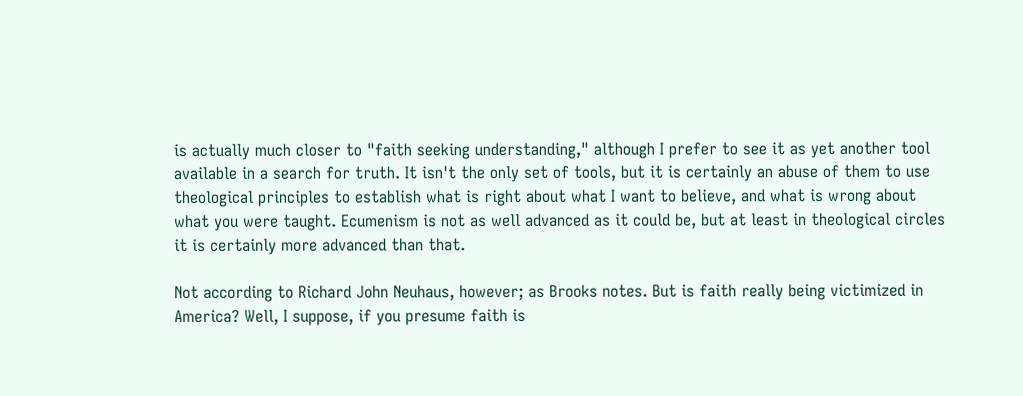is actually much closer to "faith seeking understanding," although I prefer to see it as yet another tool available in a search for truth. It isn't the only set of tools, but it is certainly an abuse of them to use theological principles to establish what is right about what I want to believe, and what is wrong about what you were taught. Ecumenism is not as well advanced as it could be, but at least in theological circles it is certainly more advanced than that.

Not according to Richard John Neuhaus, however; as Brooks notes. But is faith really being victimized in America? Well, I suppose, if you presume faith is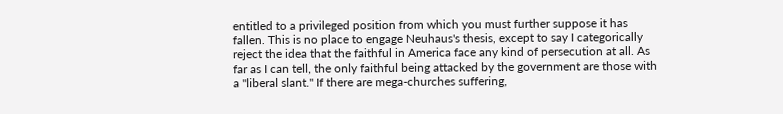entitled to a privileged position from which you must further suppose it has fallen. This is no place to engage Neuhaus's thesis, except to say I categorically reject the idea that the faithful in America face any kind of persecution at all. As far as I can tell, the only faithful being attacked by the government are those with a "liberal slant." If there are mega-churches suffering,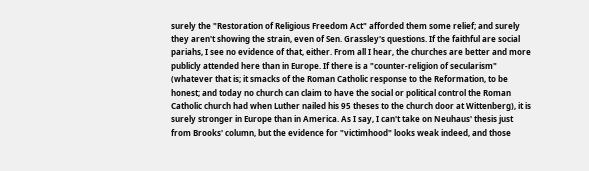surely the "Restoration of Religious Freedom Act" afforded them some relief; and surely they aren't showing the strain, even of Sen. Grassley's questions. If the faithful are social pariahs, I see no evidence of that, either. From all I hear, the churches are better and more publicly attended here than in Europe. If there is a "counter-religion of secularism" (whatever that is; it smacks of the Roman Catholic response to the Reformation, to be honest; and today no church can claim to have the social or political control the Roman Catholic church had when Luther nailed his 95 theses to the church door at Wittenberg), it is surely stronger in Europe than in America. As I say, I can't take on Neuhaus' thesis just from Brooks' column, but the evidence for "victimhood" looks weak indeed, and those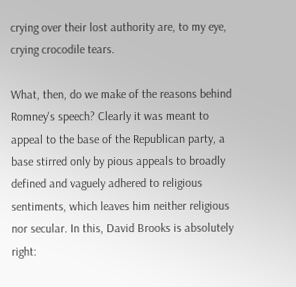crying over their lost authority are, to my eye, crying crocodile tears.

What, then, do we make of the reasons behind Romney's speech? Clearly it was meant to appeal to the base of the Republican party, a base stirred only by pious appeals to broadly defined and vaguely adhered to religious sentiments, which leaves him neither religious nor secular. In this, David Brooks is absolutely right: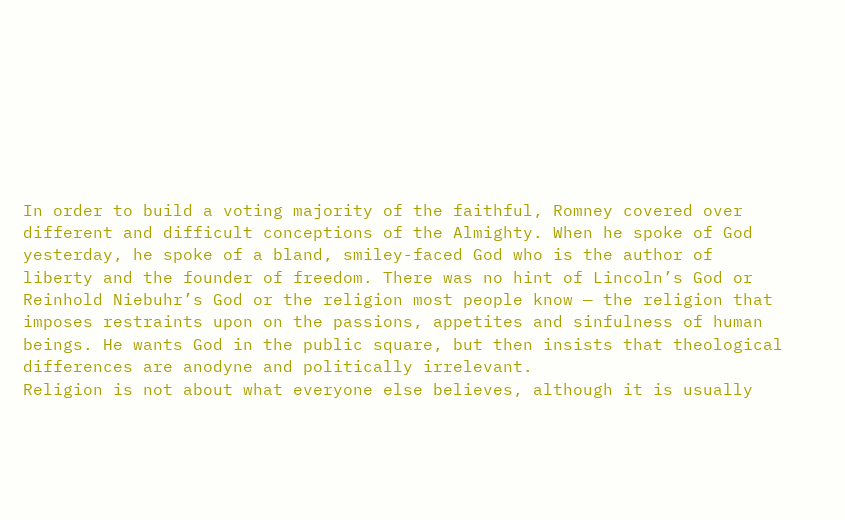In order to build a voting majority of the faithful, Romney covered over different and difficult conceptions of the Almighty. When he spoke of God yesterday, he spoke of a bland, smiley-faced God who is the author of liberty and the founder of freedom. There was no hint of Lincoln’s God or Reinhold Niebuhr’s God or the religion most people know — the religion that imposes restraints upon on the passions, appetites and sinfulness of human beings. He wants God in the public square, but then insists that theological differences are anodyne and politically irrelevant.
Religion is not about what everyone else believes, although it is usually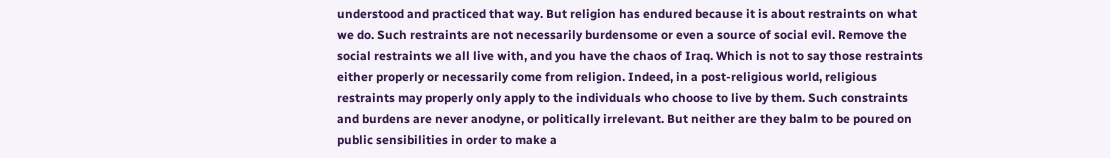understood and practiced that way. But religion has endured because it is about restraints on what we do. Such restraints are not necessarily burdensome or even a source of social evil. Remove the social restraints we all live with, and you have the chaos of Iraq. Which is not to say those restraints either properly or necessarily come from religion. Indeed, in a post-religious world, religious restraints may properly only apply to the individuals who choose to live by them. Such constraints and burdens are never anodyne, or politically irrelevant. But neither are they balm to be poured on public sensibilities in order to make a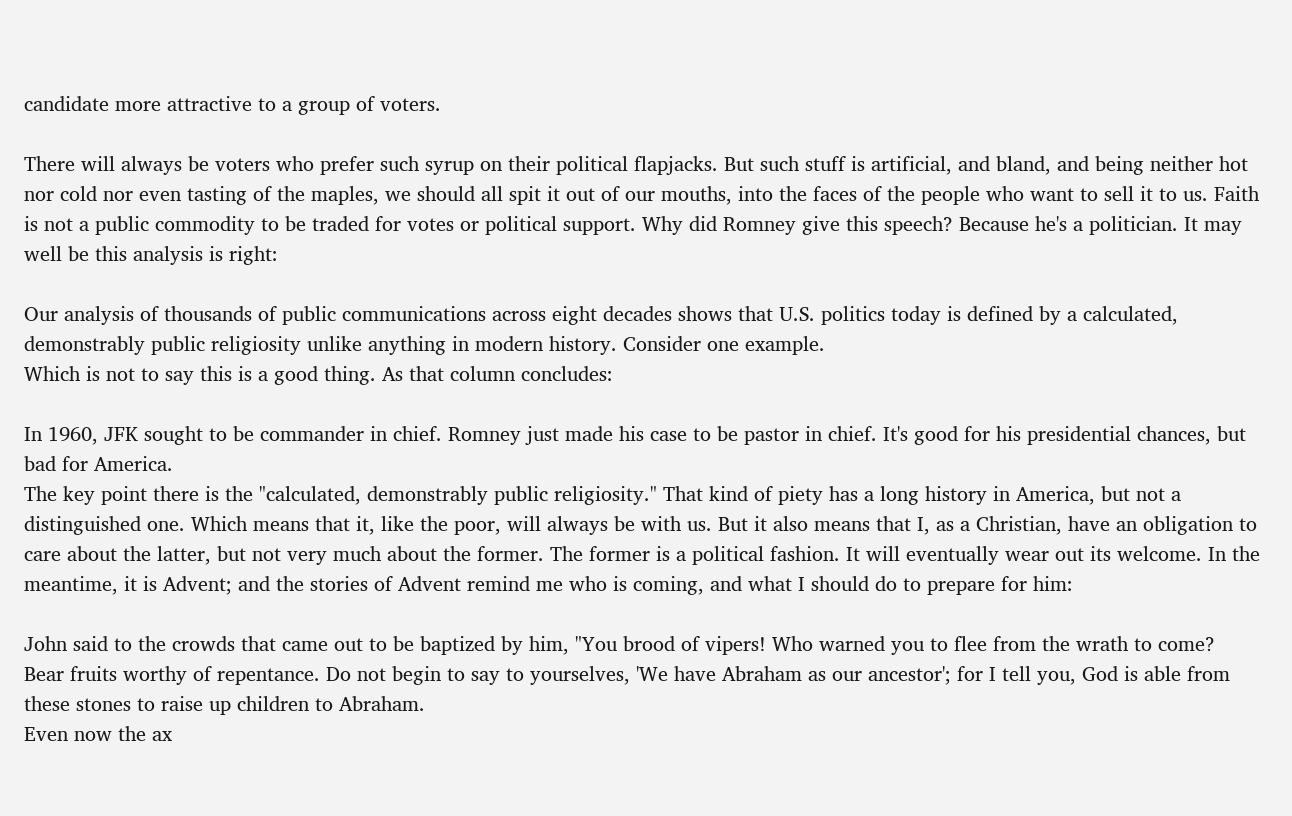candidate more attractive to a group of voters.

There will always be voters who prefer such syrup on their political flapjacks. But such stuff is artificial, and bland, and being neither hot nor cold nor even tasting of the maples, we should all spit it out of our mouths, into the faces of the people who want to sell it to us. Faith is not a public commodity to be traded for votes or political support. Why did Romney give this speech? Because he's a politician. It may well be this analysis is right:

Our analysis of thousands of public communications across eight decades shows that U.S. politics today is defined by a calculated, demonstrably public religiosity unlike anything in modern history. Consider one example.
Which is not to say this is a good thing. As that column concludes:

In 1960, JFK sought to be commander in chief. Romney just made his case to be pastor in chief. It's good for his presidential chances, but bad for America.
The key point there is the "calculated, demonstrably public religiosity." That kind of piety has a long history in America, but not a distinguished one. Which means that it, like the poor, will always be with us. But it also means that I, as a Christian, have an obligation to care about the latter, but not very much about the former. The former is a political fashion. It will eventually wear out its welcome. In the meantime, it is Advent; and the stories of Advent remind me who is coming, and what I should do to prepare for him:

John said to the crowds that came out to be baptized by him, "You brood of vipers! Who warned you to flee from the wrath to come?
Bear fruits worthy of repentance. Do not begin to say to yourselves, 'We have Abraham as our ancestor'; for I tell you, God is able from these stones to raise up children to Abraham.
Even now the ax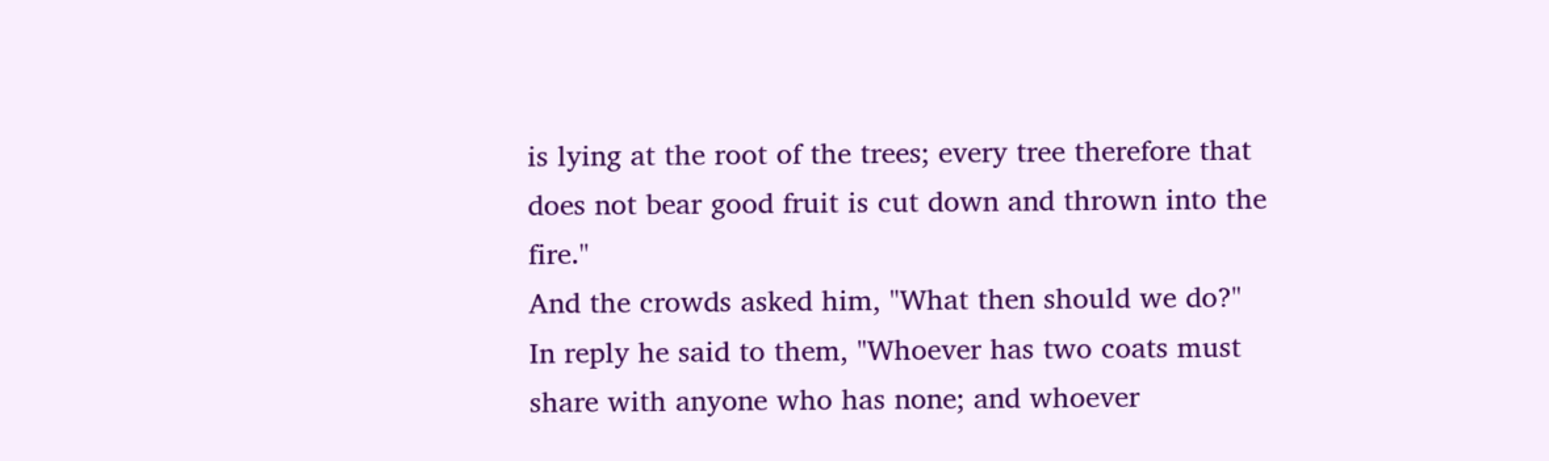is lying at the root of the trees; every tree therefore that does not bear good fruit is cut down and thrown into the fire."
And the crowds asked him, "What then should we do?"
In reply he said to them, "Whoever has two coats must share with anyone who has none; and whoever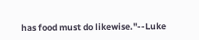has food must do likewise."--Luke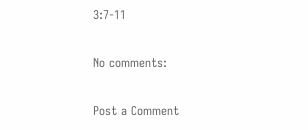3:7-11

No comments:

Post a Comment